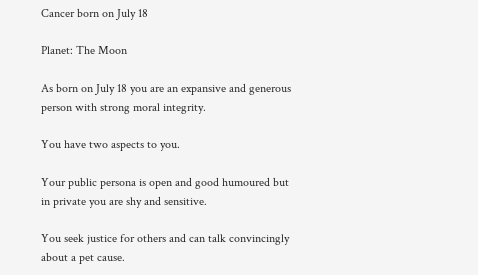Cancer born on July 18

Planet: The Moon

As born on July 18 you are an expansive and generous person with strong moral integrity.

You have two aspects to you.

Your public persona is open and good humoured but in private you are shy and sensitive.

You seek justice for others and can talk convincingly about a pet cause.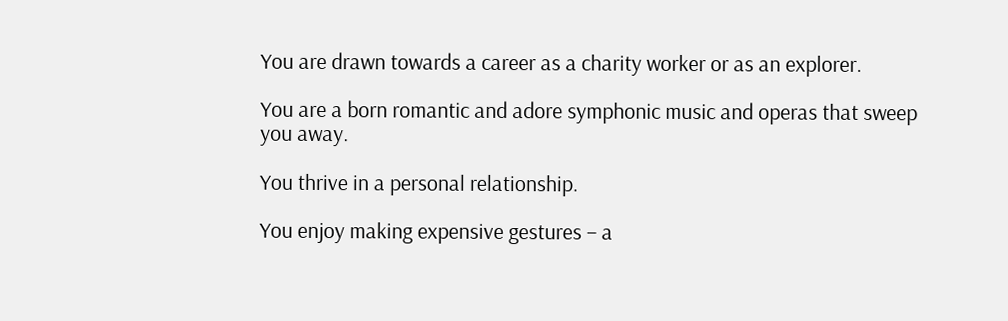You are drawn towards a career as a charity worker or as an explorer.

You are a born romantic and adore symphonic music and operas that sweep you away.

You thrive in a personal relationship.

You enjoy making expensive gestures – a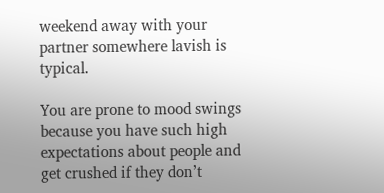weekend away with your partner somewhere lavish is typical.

You are prone to mood swings because you have such high expectations about people and get crushed if they don’t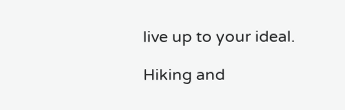live up to your ideal.

Hiking and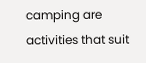camping are activities that suit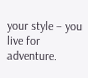your style – you live for adventure.